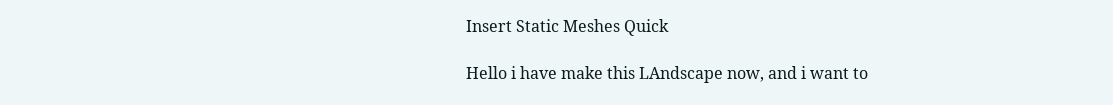Insert Static Meshes Quick

Hello i have make this LAndscape now, and i want to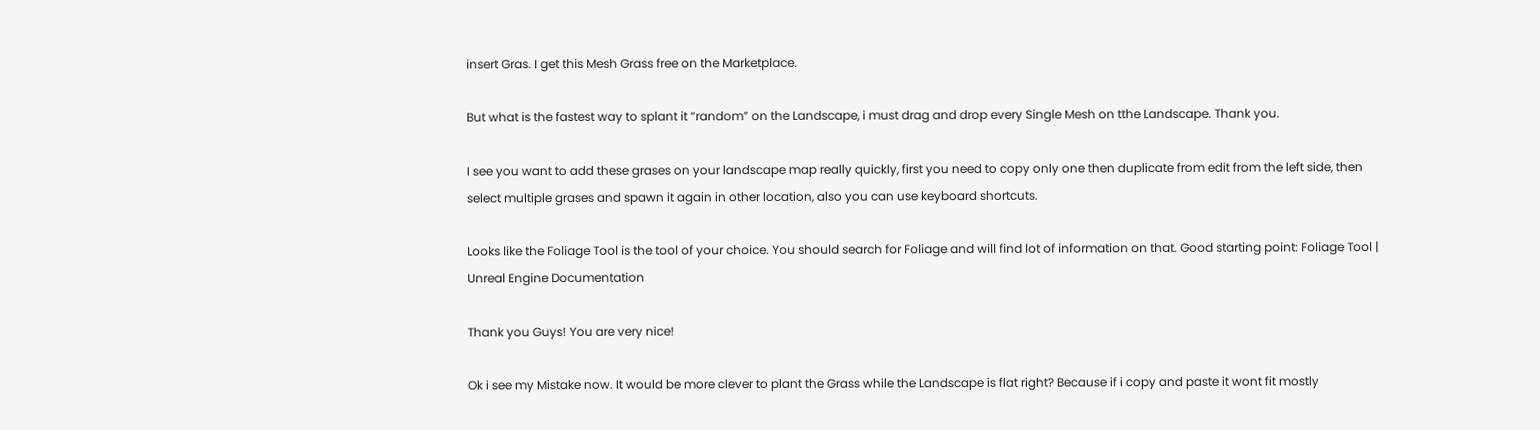insert Gras. I get this Mesh Grass free on the Marketplace.

But what is the fastest way to splant it “random” on the Landscape, i must drag and drop every Single Mesh on tthe Landscape. Thank you.

I see you want to add these grases on your landscape map really quickly, first you need to copy only one then duplicate from edit from the left side, then select multiple grases and spawn it again in other location, also you can use keyboard shortcuts.

Looks like the Foliage Tool is the tool of your choice. You should search for Foliage and will find lot of information on that. Good starting point: Foliage Tool | Unreal Engine Documentation

Thank you Guys! You are very nice!

Ok i see my Mistake now. It would be more clever to plant the Grass while the Landscape is flat right? Because if i copy and paste it wont fit mostly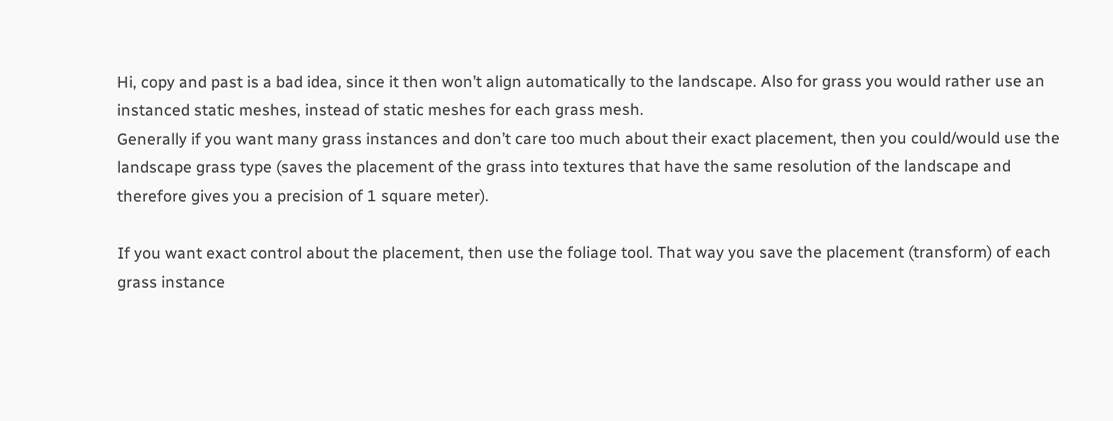Hi, copy and past is a bad idea, since it then won’t align automatically to the landscape. Also for grass you would rather use an instanced static meshes, instead of static meshes for each grass mesh.
Generally if you want many grass instances and don’t care too much about their exact placement, then you could/would use the landscape grass type (saves the placement of the grass into textures that have the same resolution of the landscape and therefore gives you a precision of 1 square meter).

If you want exact control about the placement, then use the foliage tool. That way you save the placement (transform) of each grass instance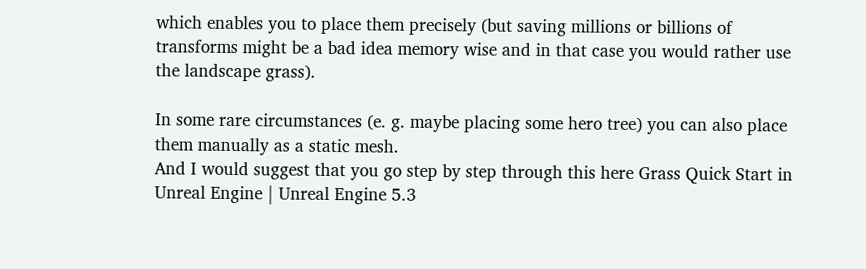which enables you to place them precisely (but saving millions or billions of transforms might be a bad idea memory wise and in that case you would rather use the landscape grass).

In some rare circumstances (e. g. maybe placing some hero tree) you can also place them manually as a static mesh.
And I would suggest that you go step by step through this here Grass Quick Start in Unreal Engine | Unreal Engine 5.3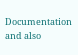Documentation and also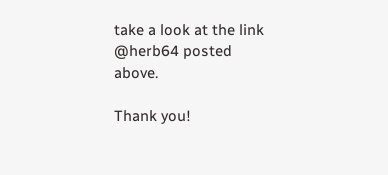take a look at the link @herb64 posted above.

Thank you!